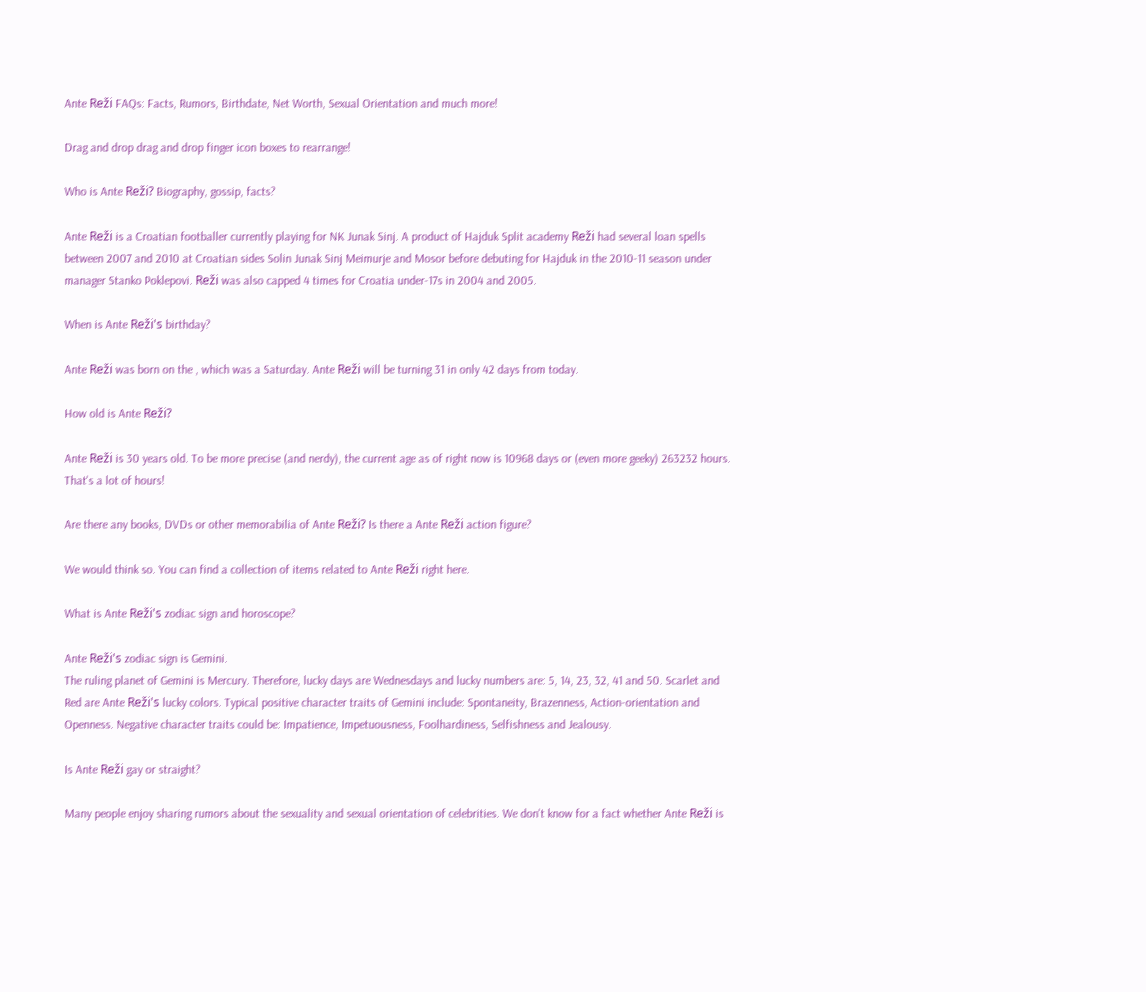Ante Reži FAQs: Facts, Rumors, Birthdate, Net Worth, Sexual Orientation and much more!

Drag and drop drag and drop finger icon boxes to rearrange!

Who is Ante Reži? Biography, gossip, facts?

Ante Reži is a Croatian footballer currently playing for NK Junak Sinj. A product of Hajduk Split academy Reži had several loan spells between 2007 and 2010 at Croatian sides Solin Junak Sinj Meimurje and Mosor before debuting for Hajduk in the 2010-11 season under manager Stanko Poklepovi. Reži was also capped 4 times for Croatia under-17s in 2004 and 2005.

When is Ante Reži's birthday?

Ante Reži was born on the , which was a Saturday. Ante Reži will be turning 31 in only 42 days from today.

How old is Ante Reži?

Ante Reži is 30 years old. To be more precise (and nerdy), the current age as of right now is 10968 days or (even more geeky) 263232 hours. That's a lot of hours!

Are there any books, DVDs or other memorabilia of Ante Reži? Is there a Ante Reži action figure?

We would think so. You can find a collection of items related to Ante Reži right here.

What is Ante Reži's zodiac sign and horoscope?

Ante Reži's zodiac sign is Gemini.
The ruling planet of Gemini is Mercury. Therefore, lucky days are Wednesdays and lucky numbers are: 5, 14, 23, 32, 41 and 50. Scarlet and Red are Ante Reži's lucky colors. Typical positive character traits of Gemini include: Spontaneity, Brazenness, Action-orientation and Openness. Negative character traits could be: Impatience, Impetuousness, Foolhardiness, Selfishness and Jealousy.

Is Ante Reži gay or straight?

Many people enjoy sharing rumors about the sexuality and sexual orientation of celebrities. We don't know for a fact whether Ante Reži is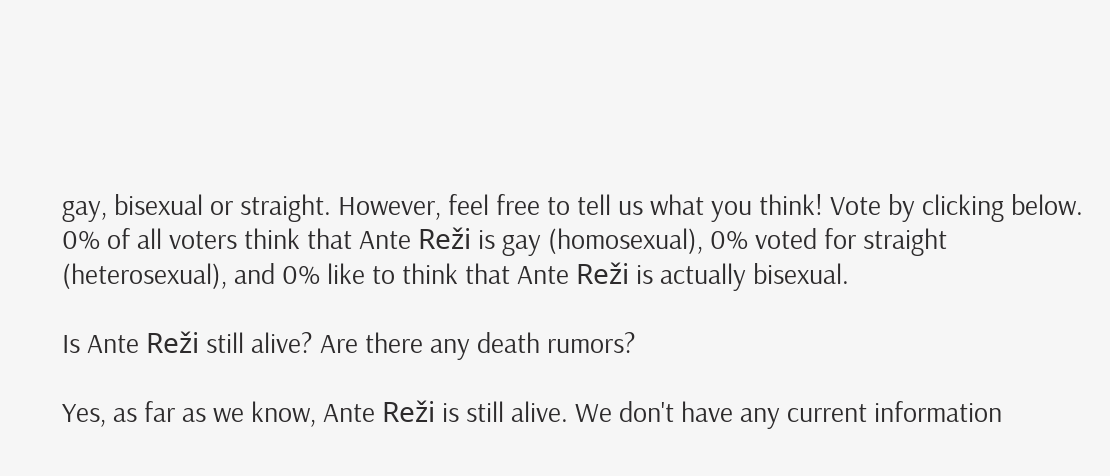gay, bisexual or straight. However, feel free to tell us what you think! Vote by clicking below.
0% of all voters think that Ante Reži is gay (homosexual), 0% voted for straight (heterosexual), and 0% like to think that Ante Reži is actually bisexual.

Is Ante Reži still alive? Are there any death rumors?

Yes, as far as we know, Ante Reži is still alive. We don't have any current information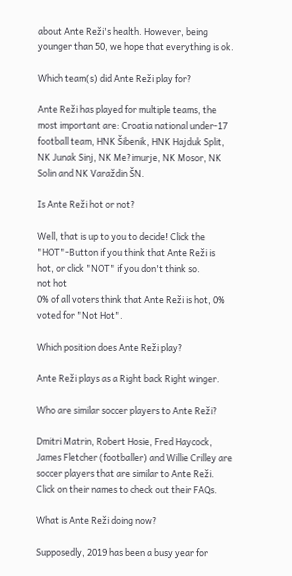about Ante Reži's health. However, being younger than 50, we hope that everything is ok.

Which team(s) did Ante Reži play for?

Ante Reži has played for multiple teams, the most important are: Croatia national under-17 football team, HNK Šibenik, HNK Hajduk Split, NK Junak Sinj, NK Me?imurje, NK Mosor, NK Solin and NK Varaždin ŠN.

Is Ante Reži hot or not?

Well, that is up to you to decide! Click the "HOT"-Button if you think that Ante Reži is hot, or click "NOT" if you don't think so.
not hot
0% of all voters think that Ante Reži is hot, 0% voted for "Not Hot".

Which position does Ante Reži play?

Ante Reži plays as a Right back Right winger.

Who are similar soccer players to Ante Reži?

Dmitri Matrin, Robert Hosie, Fred Haycock, James Fletcher (footballer) and Willie Crilley are soccer players that are similar to Ante Reži. Click on their names to check out their FAQs.

What is Ante Reži doing now?

Supposedly, 2019 has been a busy year for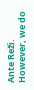Ante Reži. However, we do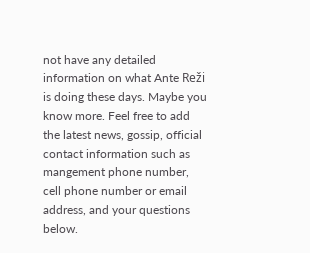not have any detailed information on what Ante Reži is doing these days. Maybe you know more. Feel free to add the latest news, gossip, official contact information such as mangement phone number, cell phone number or email address, and your questions below.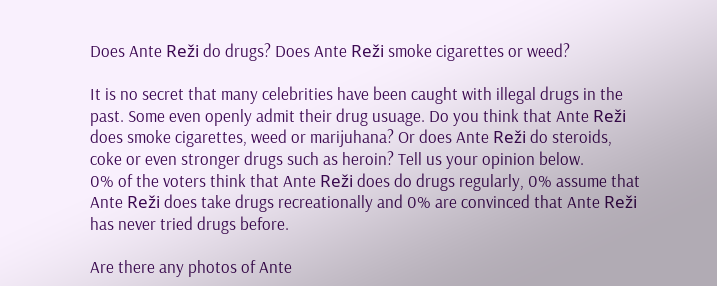Does Ante Reži do drugs? Does Ante Reži smoke cigarettes or weed?

It is no secret that many celebrities have been caught with illegal drugs in the past. Some even openly admit their drug usuage. Do you think that Ante Reži does smoke cigarettes, weed or marijuhana? Or does Ante Reži do steroids, coke or even stronger drugs such as heroin? Tell us your opinion below.
0% of the voters think that Ante Reži does do drugs regularly, 0% assume that Ante Reži does take drugs recreationally and 0% are convinced that Ante Reži has never tried drugs before.

Are there any photos of Ante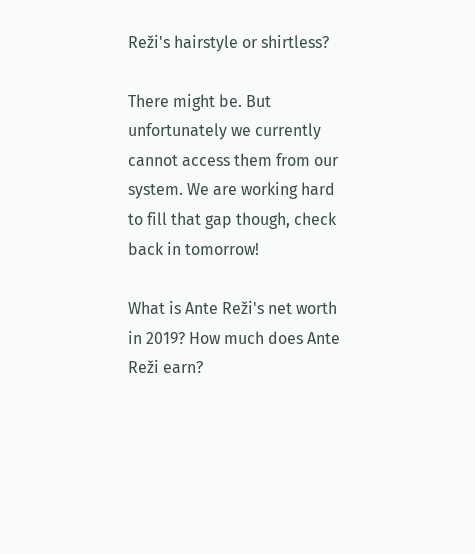Reži's hairstyle or shirtless?

There might be. But unfortunately we currently cannot access them from our system. We are working hard to fill that gap though, check back in tomorrow!

What is Ante Reži's net worth in 2019? How much does Ante Reži earn?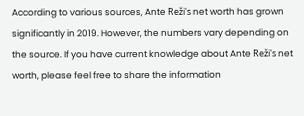According to various sources, Ante Reži's net worth has grown significantly in 2019. However, the numbers vary depending on the source. If you have current knowledge about Ante Reži's net worth, please feel free to share the information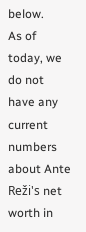below.
As of today, we do not have any current numbers about Ante Reži's net worth in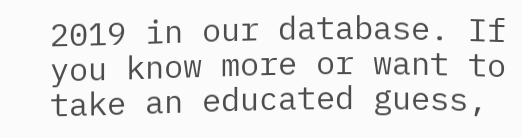2019 in our database. If you know more or want to take an educated guess,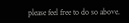please feel free to do so above.